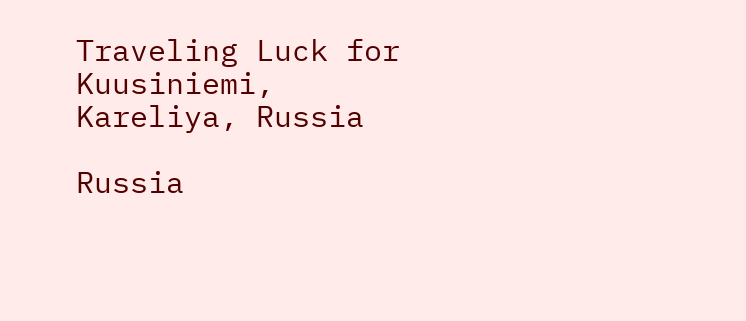Traveling Luck for Kuusiniemi, Kareliya, Russia

Russia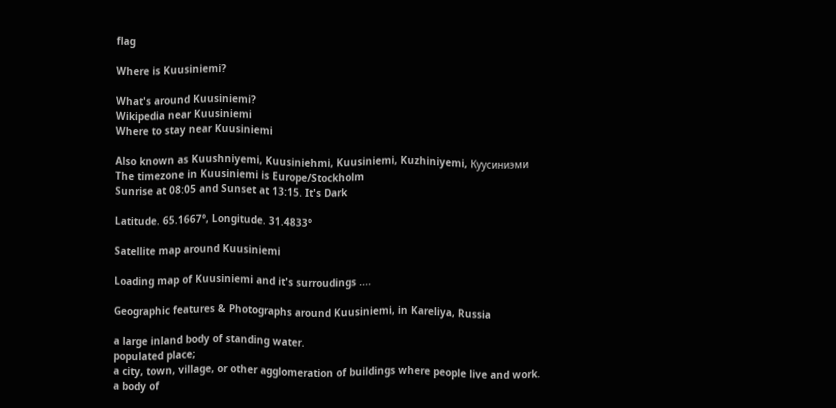flag

Where is Kuusiniemi?

What's around Kuusiniemi?
Wikipedia near Kuusiniemi
Where to stay near Kuusiniemi

Also known as Kuushniyemi, Kuusiniehmi, Kuusiniemi, Kuzhiniyemi, Куусиниэми
The timezone in Kuusiniemi is Europe/Stockholm
Sunrise at 08:05 and Sunset at 13:15. It's Dark

Latitude. 65.1667°, Longitude. 31.4833°

Satellite map around Kuusiniemi

Loading map of Kuusiniemi and it's surroudings ....

Geographic features & Photographs around Kuusiniemi, in Kareliya, Russia

a large inland body of standing water.
populated place;
a city, town, village, or other agglomeration of buildings where people live and work.
a body of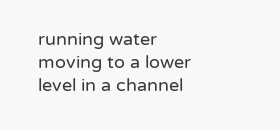running water moving to a lower level in a channel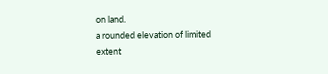on land.
a rounded elevation of limited extent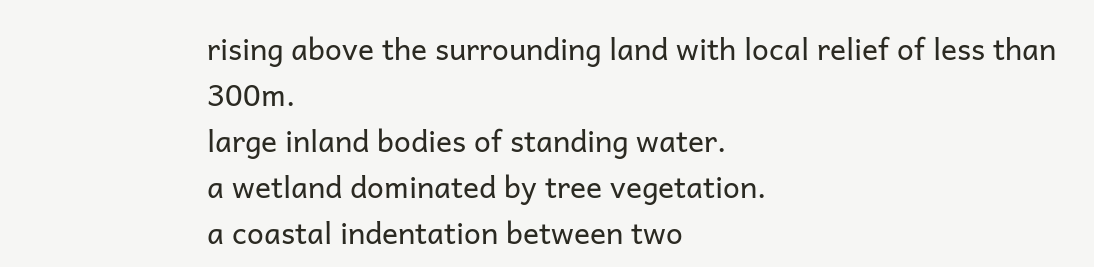rising above the surrounding land with local relief of less than 300m.
large inland bodies of standing water.
a wetland dominated by tree vegetation.
a coastal indentation between two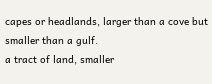capes or headlands, larger than a cove but smaller than a gulf.
a tract of land, smaller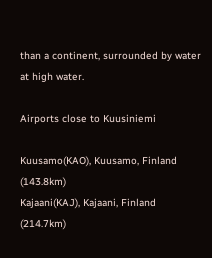than a continent, surrounded by water at high water.

Airports close to Kuusiniemi

Kuusamo(KAO), Kuusamo, Finland (143.8km)
Kajaani(KAJ), Kajaani, Finland (214.7km)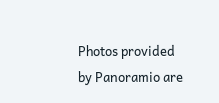Photos provided by Panoramio are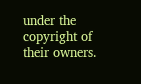under the copyright of their owners.